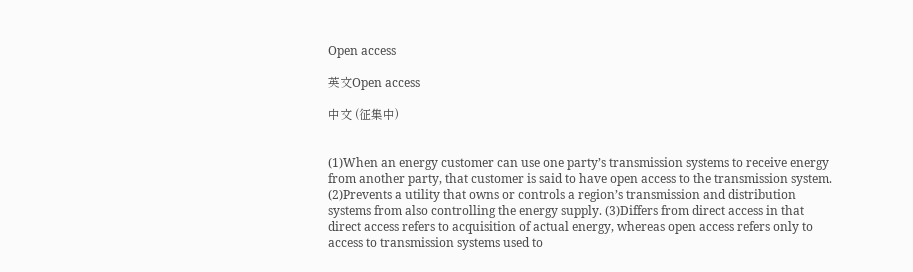Open access

英文Open access

中文 (征集中)


(1)When an energy customer can use one party’s transmission systems to receive energy from another party, that customer is said to have open access to the transmission system. (2)Prevents a utility that owns or controls a region’s transmission and distribution systems from also controlling the energy supply. (3)Differs from direct access in that direct access refers to acquisition of actual energy, whereas open access refers only to access to transmission systems used to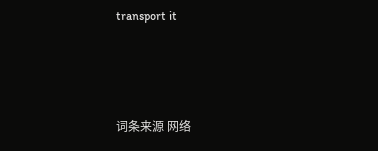transport it



词条来源 网络